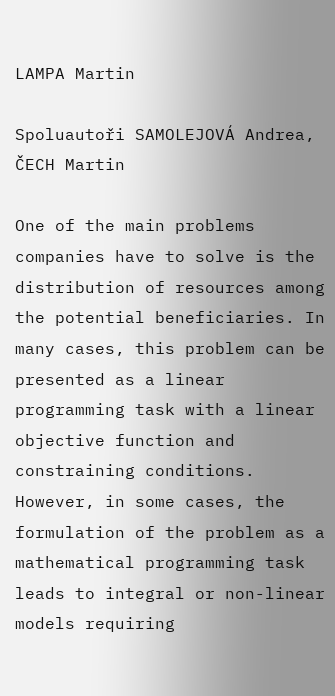LAMPA Martin

Spoluautoři SAMOLEJOVÁ Andrea, ČECH Martin

One of the main problems companies have to solve is the distribution of resources among the potential beneficiaries. In many cases, this problem can be presented as a linear programming task with a linear objective function and constraining conditions. However, in some cases, the formulation of the problem as a mathematical programming task leads to integral or non-linear models requiring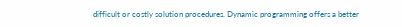difficult or costly solution procedures. Dynamic programming offers a better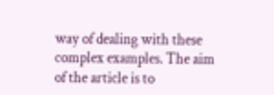way of dealing with these complex examples. The aim of the article is to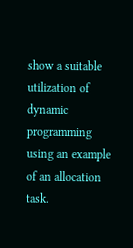show a suitable utilization of dynamic programming using an example of an allocation task.